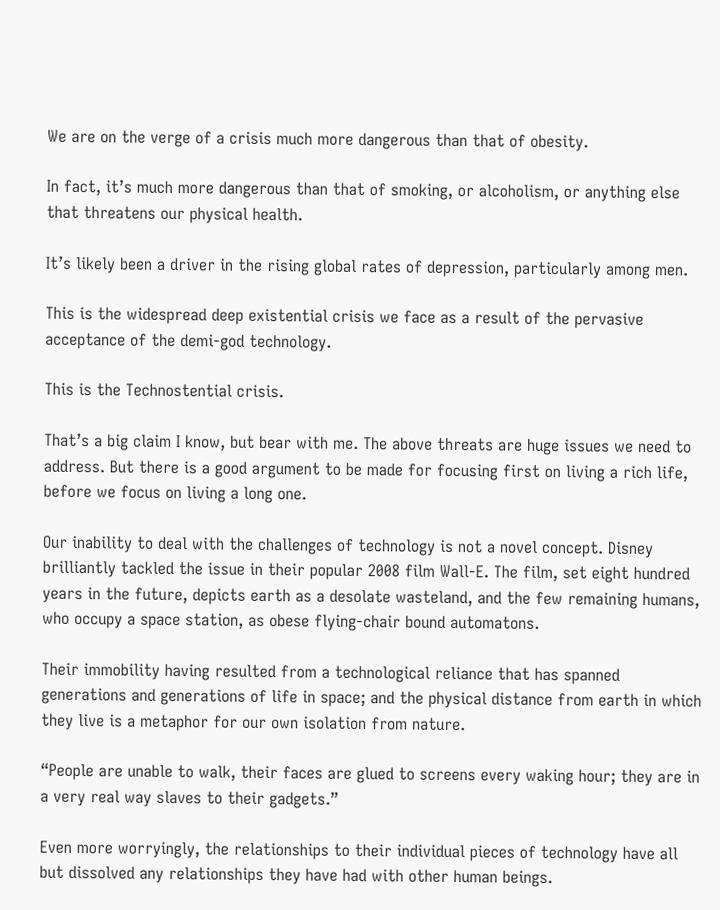We are on the verge of a crisis much more dangerous than that of obesity.

In fact, it’s much more dangerous than that of smoking, or alcoholism, or anything else that threatens our physical health.

It’s likely been a driver in the rising global rates of depression, particularly among men.

This is the widespread deep existential crisis we face as a result of the pervasive acceptance of the demi-god technology.

This is the Technostential crisis.

That’s a big claim I know, but bear with me. The above threats are huge issues we need to address. But there is a good argument to be made for focusing first on living a rich life, before we focus on living a long one.

Our inability to deal with the challenges of technology is not a novel concept. Disney brilliantly tackled the issue in their popular 2008 film Wall-E. The film, set eight hundred years in the future, depicts earth as a desolate wasteland, and the few remaining humans, who occupy a space station, as obese flying-chair bound automatons.

Their immobility having resulted from a technological reliance that has spanned generations and generations of life in space; and the physical distance from earth in which they live is a metaphor for our own isolation from nature.

“People are unable to walk, their faces are glued to screens every waking hour; they are in a very real way slaves to their gadgets.”

Even more worryingly, the relationships to their individual pieces of technology have all but dissolved any relationships they have had with other human beings.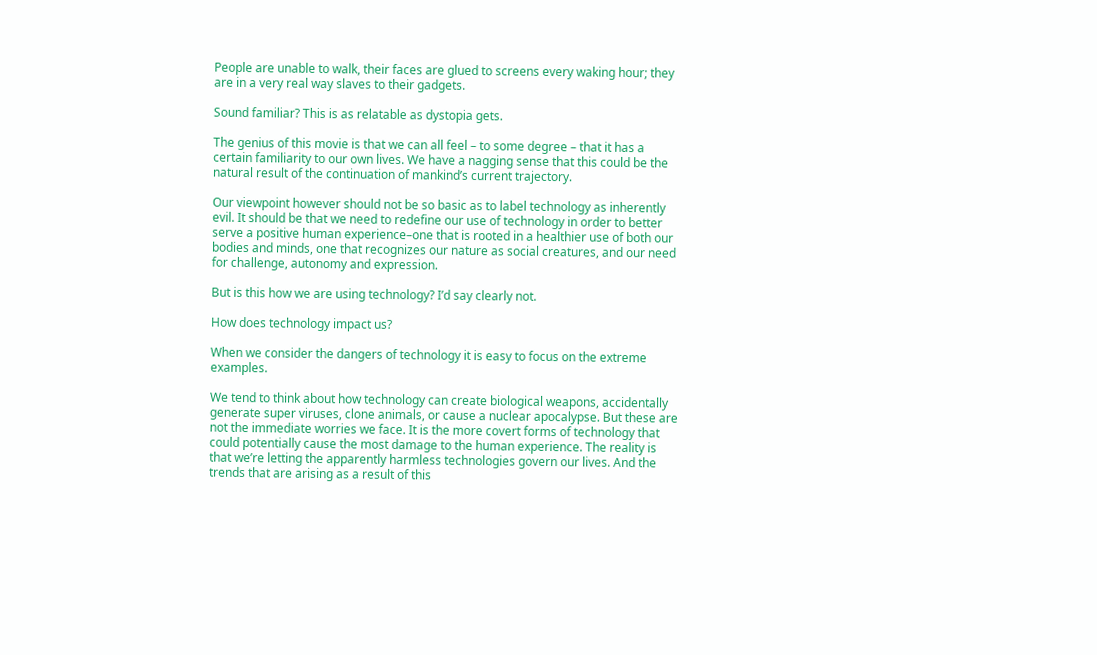People are unable to walk, their faces are glued to screens every waking hour; they are in a very real way slaves to their gadgets.

Sound familiar? This is as relatable as dystopia gets.

The genius of this movie is that we can all feel – to some degree – that it has a certain familiarity to our own lives. We have a nagging sense that this could be the natural result of the continuation of mankind’s current trajectory.

Our viewpoint however should not be so basic as to label technology as inherently evil. It should be that we need to redefine our use of technology in order to better serve a positive human experience–one that is rooted in a healthier use of both our bodies and minds, one that recognizes our nature as social creatures, and our need for challenge, autonomy and expression.

But is this how we are using technology? I’d say clearly not.

How does technology impact us?

When we consider the dangers of technology it is easy to focus on the extreme examples.

We tend to think about how technology can create biological weapons, accidentally generate super viruses, clone animals, or cause a nuclear apocalypse. But these are not the immediate worries we face. It is the more covert forms of technology that could potentially cause the most damage to the human experience. The reality is that we’re letting the apparently harmless technologies govern our lives. And the trends that are arising as a result of this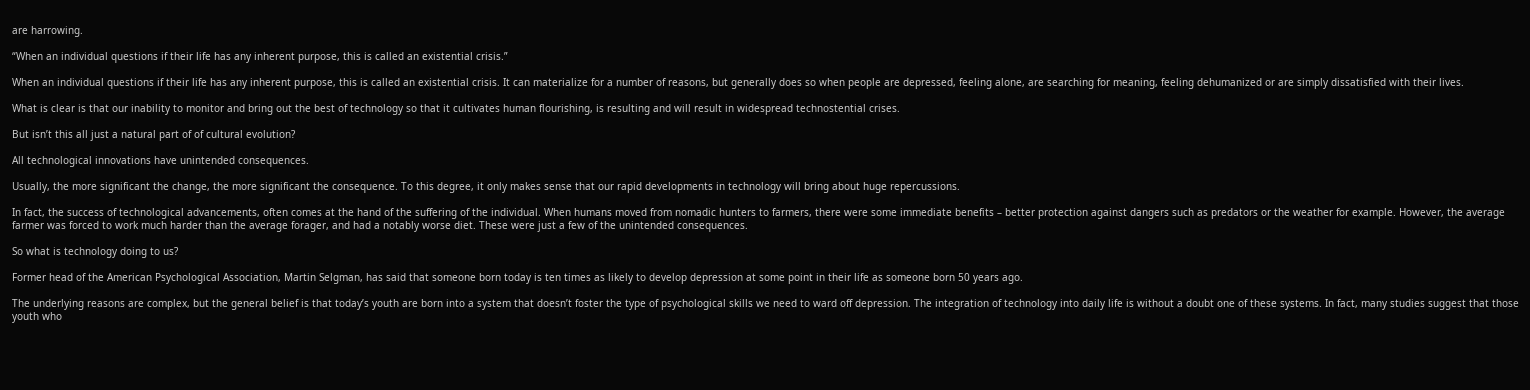are harrowing.

“When an individual questions if their life has any inherent purpose, this is called an existential crisis.”

When an individual questions if their life has any inherent purpose, this is called an existential crisis. It can materialize for a number of reasons, but generally does so when people are depressed, feeling alone, are searching for meaning, feeling dehumanized or are simply dissatisfied with their lives.

What is clear is that our inability to monitor and bring out the best of technology so that it cultivates human flourishing, is resulting and will result in widespread technostential crises.

But isn’t this all just a natural part of of cultural evolution?

All technological innovations have unintended consequences.

Usually, the more significant the change, the more significant the consequence. To this degree, it only makes sense that our rapid developments in technology will bring about huge repercussions.

In fact, the success of technological advancements, often comes at the hand of the suffering of the individual. When humans moved from nomadic hunters to farmers, there were some immediate benefits – better protection against dangers such as predators or the weather for example. However, the average farmer was forced to work much harder than the average forager, and had a notably worse diet. These were just a few of the unintended consequences.

So what is technology doing to us?

Former head of the American Psychological Association, Martin Selgman, has said that someone born today is ten times as likely to develop depression at some point in their life as someone born 50 years ago.

The underlying reasons are complex, but the general belief is that today’s youth are born into a system that doesn’t foster the type of psychological skills we need to ward off depression. The integration of technology into daily life is without a doubt one of these systems. In fact, many studies suggest that those youth who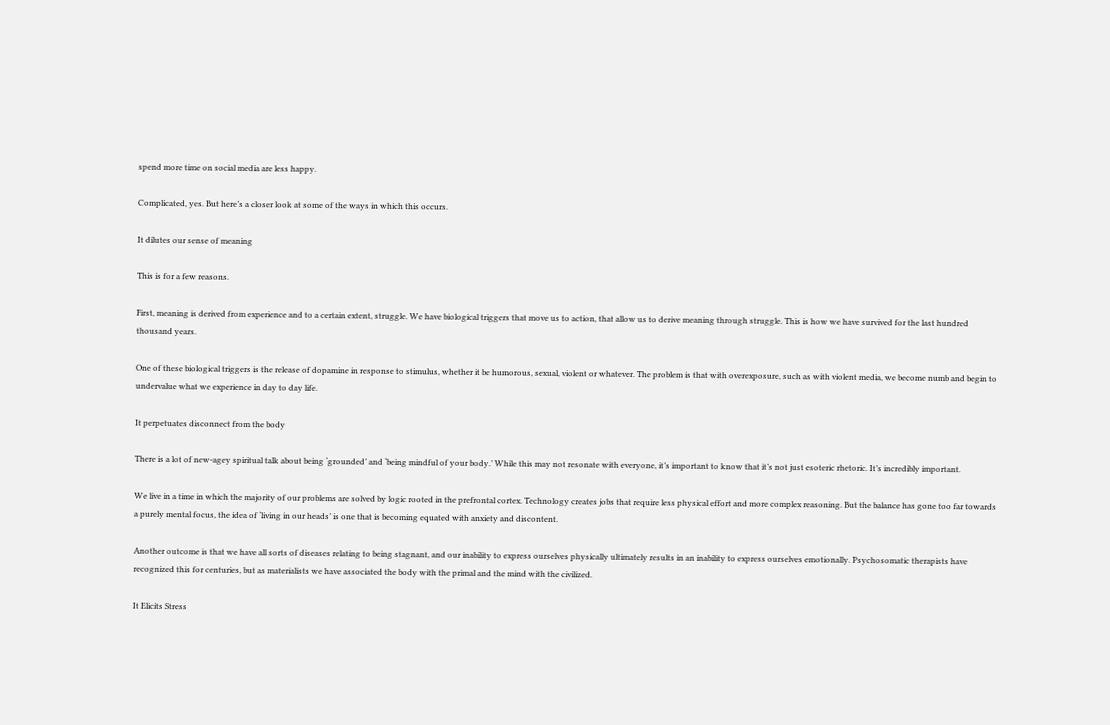spend more time on social media are less happy.

Complicated, yes. But here’s a closer look at some of the ways in which this occurs.

It dilutes our sense of meaning

This is for a few reasons.

First, meaning is derived from experience and to a certain extent, struggle. We have biological triggers that move us to action, that allow us to derive meaning through struggle. This is how we have survived for the last hundred thousand years.

One of these biological triggers is the release of dopamine in response to stimulus, whether it be humorous, sexual, violent or whatever. The problem is that with overexposure, such as with violent media, we become numb and begin to undervalue what we experience in day to day life.

It perpetuates disconnect from the body

There is a lot of new-agey spiritual talk about being ‘grounded’ and ‘being mindful of your body.’ While this may not resonate with everyone, it’s important to know that it’s not just esoteric rhetoric. It’s incredibly important.

We live in a time in which the majority of our problems are solved by logic rooted in the prefrontal cortex. Technology creates jobs that require less physical effort and more complex reasoning. But the balance has gone too far towards a purely mental focus, the idea of ‘living in our heads’ is one that is becoming equated with anxiety and discontent.

Another outcome is that we have all sorts of diseases relating to being stagnant, and our inability to express ourselves physically ultimately results in an inability to express ourselves emotionally. Psychosomatic therapists have recognized this for centuries, but as materialists we have associated the body with the primal and the mind with the civilized.

It Elicits Stress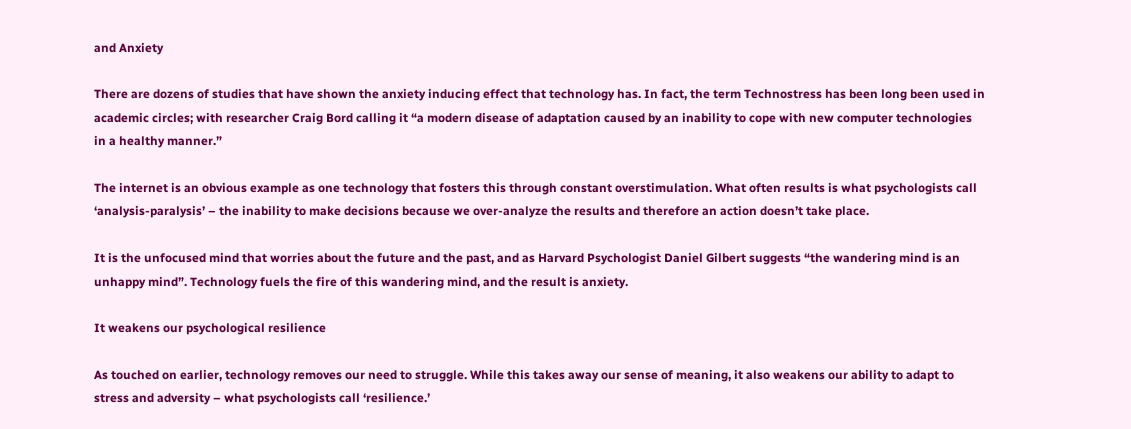and Anxiety

There are dozens of studies that have shown the anxiety inducing effect that technology has. In fact, the term Technostress has been long been used in academic circles; with researcher Craig Bord calling it “a modern disease of adaptation caused by an inability to cope with new computer technologies in a healthy manner.”

The internet is an obvious example as one technology that fosters this through constant overstimulation. What often results is what psychologists call ‘analysis-paralysis’ – the inability to make decisions because we over-analyze the results and therefore an action doesn’t take place.

It is the unfocused mind that worries about the future and the past, and as Harvard Psychologist Daniel Gilbert suggests “the wandering mind is an unhappy mind”. Technology fuels the fire of this wandering mind, and the result is anxiety.

It weakens our psychological resilience

As touched on earlier, technology removes our need to struggle. While this takes away our sense of meaning, it also weakens our ability to adapt to stress and adversity – what psychologists call ‘resilience.’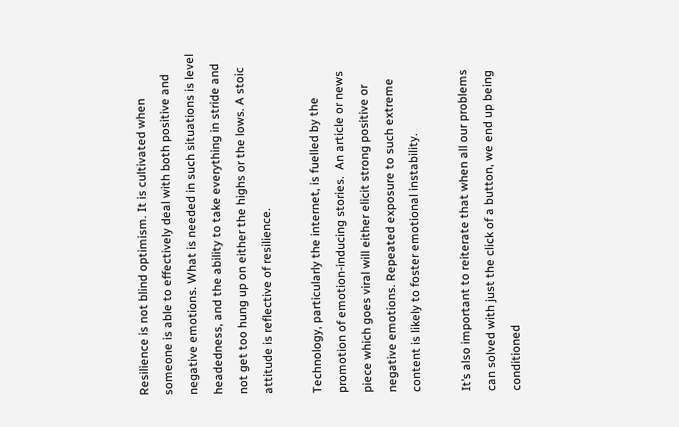Resilience is not blind optimism. It is cultivated when someone is able to effectively deal with both positive and negative emotions. What is needed in such situations is level headedness, and the ability to take everything in stride and not get too hung up on either the highs or the lows. A stoic attitude is reflective of resilience.

Technology, particularly the internet, is fuelled by the promotion of emotion-inducing stories.  An article or news piece which goes viral will either elicit strong positive or negative emotions. Repeated exposure to such extreme content is likely to foster emotional instability.

It’s also important to reiterate that when all our problems can solved with just the click of a button, we end up being conditioned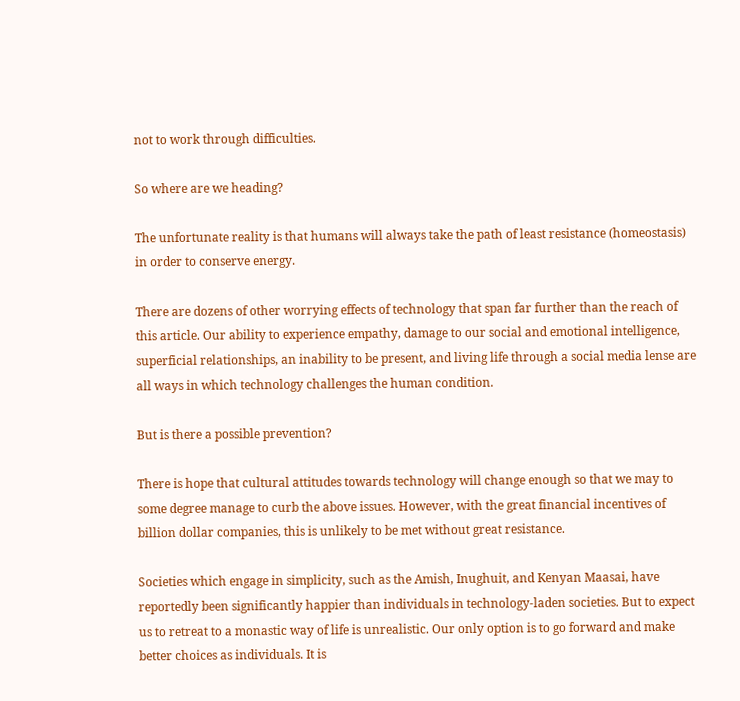not to work through difficulties.

So where are we heading?

The unfortunate reality is that humans will always take the path of least resistance (homeostasis) in order to conserve energy.

There are dozens of other worrying effects of technology that span far further than the reach of this article. Our ability to experience empathy, damage to our social and emotional intelligence, superficial relationships, an inability to be present, and living life through a social media lense are all ways in which technology challenges the human condition.

But is there a possible prevention?

There is hope that cultural attitudes towards technology will change enough so that we may to some degree manage to curb the above issues. However, with the great financial incentives of billion dollar companies, this is unlikely to be met without great resistance.

Societies which engage in simplicity, such as the Amish, Inughuit, and Kenyan Maasai, have reportedly been significantly happier than individuals in technology-laden societies. But to expect us to retreat to a monastic way of life is unrealistic. Our only option is to go forward and make better choices as individuals. It is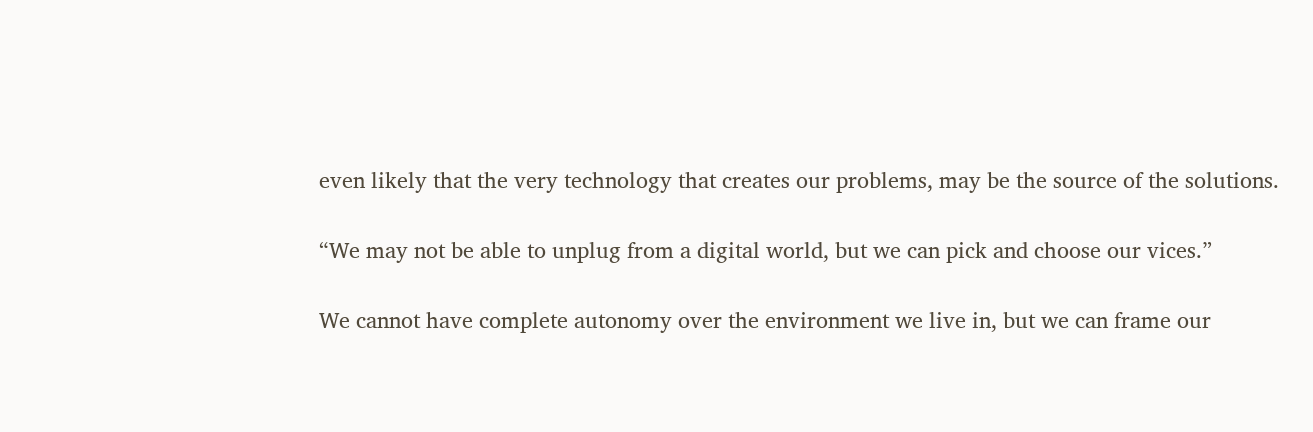even likely that the very technology that creates our problems, may be the source of the solutions.

“We may not be able to unplug from a digital world, but we can pick and choose our vices.”

We cannot have complete autonomy over the environment we live in, but we can frame our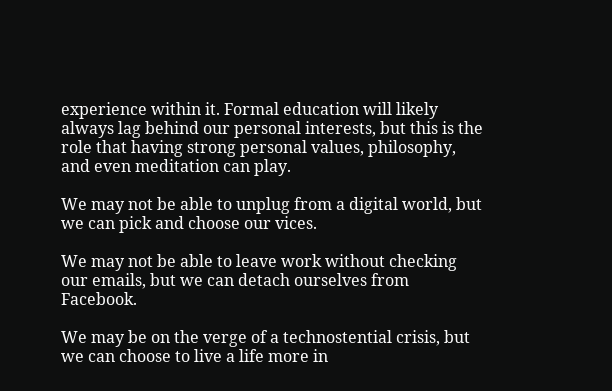experience within it. Formal education will likely always lag behind our personal interests, but this is the role that having strong personal values, philosophy, and even meditation can play.

We may not be able to unplug from a digital world, but we can pick and choose our vices.

We may not be able to leave work without checking our emails, but we can detach ourselves from Facebook.

We may be on the verge of a technostential crisis, but we can choose to live a life more in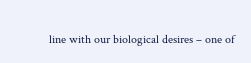line with our biological desires – one of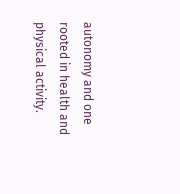autonomy and one rooted in health and physical activity.